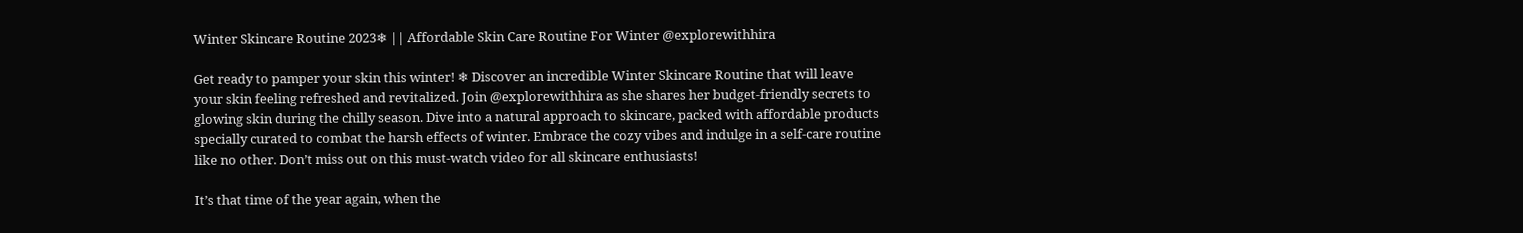Winter Skincare Routine 2023❄ || Affordable Skin Care Routine For Winter @explorewithhira

Get ready to pamper your skin this winter! ❄ Discover an incredible Winter Skincare Routine that will leave your skin feeling refreshed and revitalized. Join @explorewithhira as she shares her budget-friendly secrets to glowing skin during the chilly season. Dive into a natural approach to skincare, packed with affordable products specially curated to combat the harsh effects of winter. Embrace the cozy vibes and indulge in a self-care routine like no other. Don’t miss out on this must-watch video for all skincare enthusiasts!

It’s that time of the year again, when the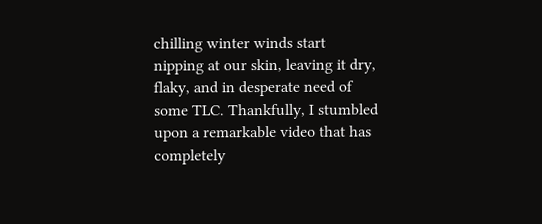chilling winter winds start nipping at our skin, leaving it dry, flaky, and in desperate need of some TLC. Thankfully, I stumbled upon a remarkable video that has completely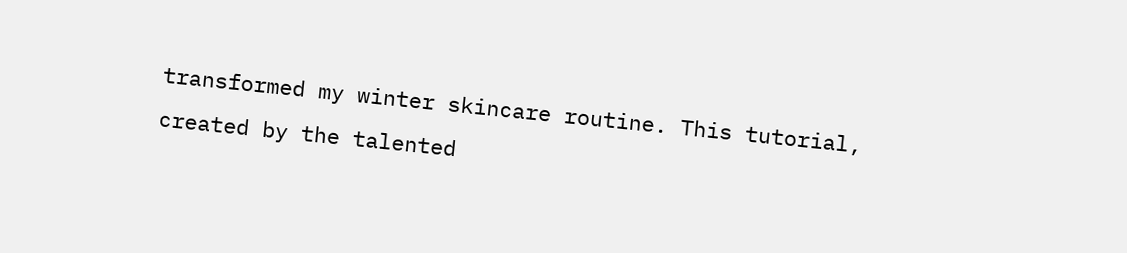transformed my winter skincare routine. This tutorial, created by the talented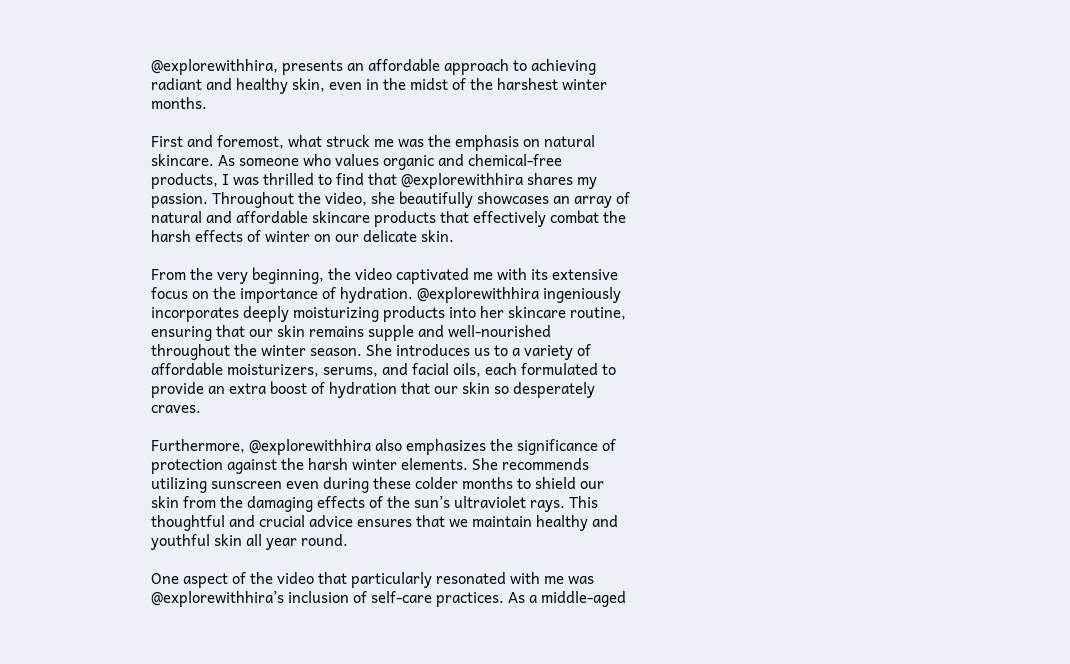@explorewithhira, presents an affordable approach to achieving radiant and healthy skin, even in the midst of the harshest winter months.

First and foremost, what struck me was the emphasis on natural skincare. As someone who values organic and chemical-free products, I was thrilled to find that @explorewithhira shares my passion. Throughout the video, she beautifully showcases an array of natural and affordable skincare products that effectively combat the harsh effects of winter on our delicate skin.

From the very beginning, the video captivated me with its extensive focus on the importance of hydration. @explorewithhira ingeniously incorporates deeply moisturizing products into her skincare routine, ensuring that our skin remains supple and well-nourished throughout the winter season. She introduces us to a variety of affordable moisturizers, serums, and facial oils, each formulated to provide an extra boost of hydration that our skin so desperately craves.

Furthermore, @explorewithhira also emphasizes the significance of protection against the harsh winter elements. She recommends utilizing sunscreen even during these colder months to shield our skin from the damaging effects of the sun’s ultraviolet rays. This thoughtful and crucial advice ensures that we maintain healthy and youthful skin all year round.

One aspect of the video that particularly resonated with me was @explorewithhira’s inclusion of self-care practices. As a middle-aged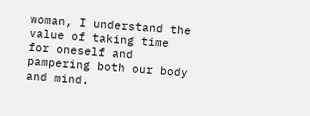woman, I understand the value of taking time for oneself and pampering both our body and mind.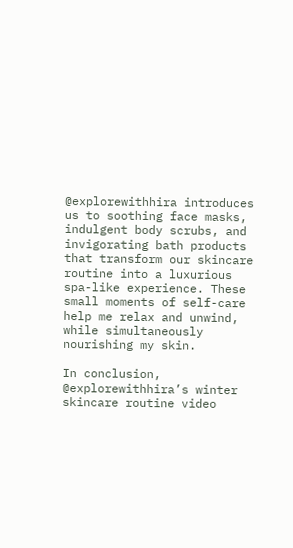@explorewithhira introduces us to soothing face masks, indulgent body scrubs, and invigorating bath products that transform our skincare routine into a luxurious spa-like experience. These small moments of self-care help me relax and unwind, while simultaneously nourishing my skin.

In conclusion, @explorewithhira’s winter skincare routine video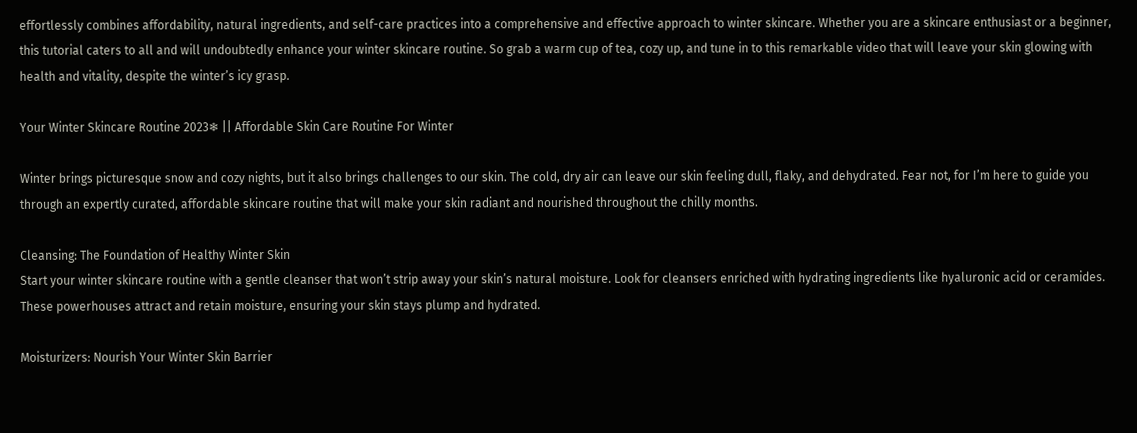effortlessly combines affordability, natural ingredients, and self-care practices into a comprehensive and effective approach to winter skincare. Whether you are a skincare enthusiast or a beginner, this tutorial caters to all and will undoubtedly enhance your winter skincare routine. So grab a warm cup of tea, cozy up, and tune in to this remarkable video that will leave your skin glowing with health and vitality, despite the winter’s icy grasp.

Your Winter Skincare Routine 2023❄ || Affordable Skin Care Routine For Winter

Winter brings picturesque snow and cozy nights, but it also brings challenges to our skin. The cold, dry air can leave our skin feeling dull, flaky, and dehydrated. Fear not, for I’m here to guide you through an expertly curated, affordable skincare routine that will make your skin radiant and nourished throughout the chilly months.

Cleansing: The Foundation of Healthy Winter Skin
Start your winter skincare routine with a gentle cleanser that won’t strip away your skin’s natural moisture. Look for cleansers enriched with hydrating ingredients like hyaluronic acid or ceramides. These powerhouses attract and retain moisture, ensuring your skin stays plump and hydrated.

Moisturizers: Nourish Your Winter Skin Barrier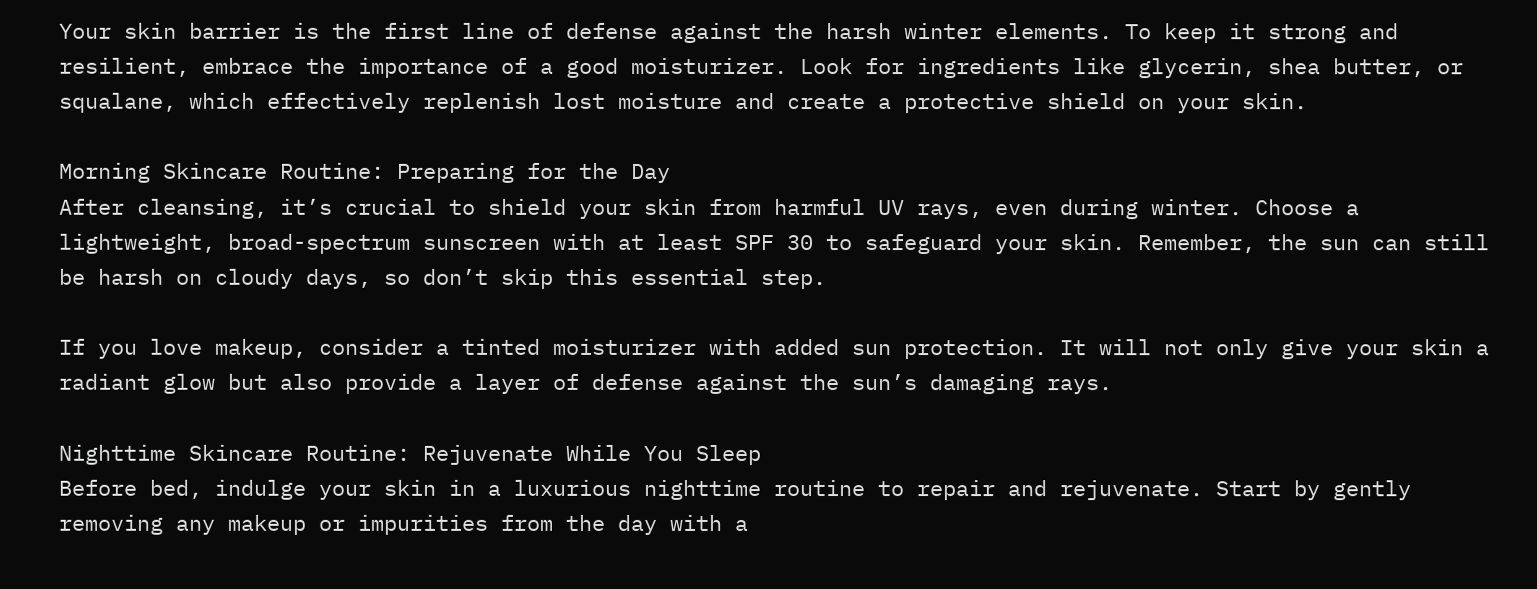Your skin barrier is the first line of defense against the harsh winter elements. To keep it strong and resilient, embrace the importance of a good moisturizer. Look for ingredients like glycerin, shea butter, or squalane, which effectively replenish lost moisture and create a protective shield on your skin.

Morning Skincare Routine: Preparing for the Day
After cleansing, it’s crucial to shield your skin from harmful UV rays, even during winter. Choose a lightweight, broad-spectrum sunscreen with at least SPF 30 to safeguard your skin. Remember, the sun can still be harsh on cloudy days, so don’t skip this essential step.

If you love makeup, consider a tinted moisturizer with added sun protection. It will not only give your skin a radiant glow but also provide a layer of defense against the sun’s damaging rays.

Nighttime Skincare Routine: Rejuvenate While You Sleep
Before bed, indulge your skin in a luxurious nighttime routine to repair and rejuvenate. Start by gently removing any makeup or impurities from the day with a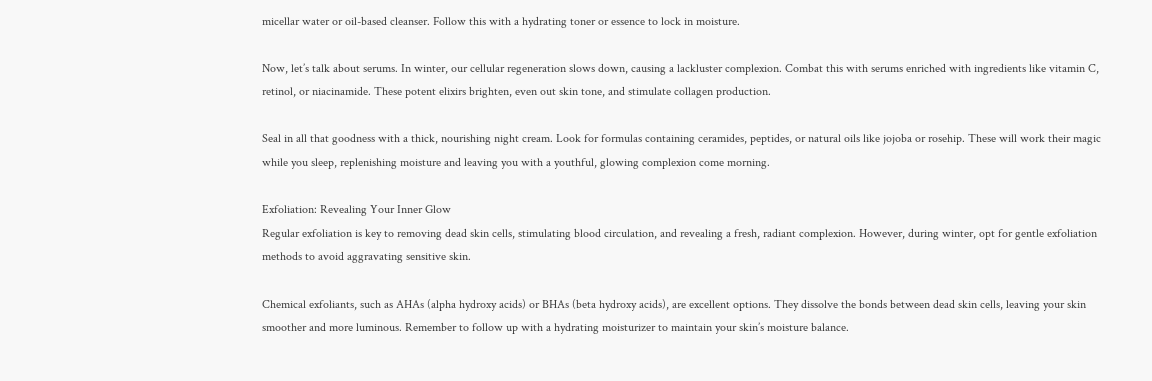micellar water or oil-based cleanser. Follow this with a hydrating toner or essence to lock in moisture.

Now, let’s talk about serums. In winter, our cellular regeneration slows down, causing a lackluster complexion. Combat this with serums enriched with ingredients like vitamin C, retinol, or niacinamide. These potent elixirs brighten, even out skin tone, and stimulate collagen production.

Seal in all that goodness with a thick, nourishing night cream. Look for formulas containing ceramides, peptides, or natural oils like jojoba or rosehip. These will work their magic while you sleep, replenishing moisture and leaving you with a youthful, glowing complexion come morning.

Exfoliation: Revealing Your Inner Glow
Regular exfoliation is key to removing dead skin cells, stimulating blood circulation, and revealing a fresh, radiant complexion. However, during winter, opt for gentle exfoliation methods to avoid aggravating sensitive skin.

Chemical exfoliants, such as AHAs (alpha hydroxy acids) or BHAs (beta hydroxy acids), are excellent options. They dissolve the bonds between dead skin cells, leaving your skin smoother and more luminous. Remember to follow up with a hydrating moisturizer to maintain your skin’s moisture balance.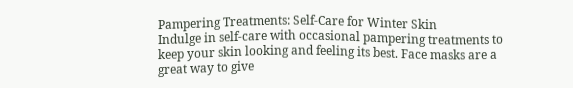Pampering Treatments: Self-Care for Winter Skin
Indulge in self-care with occasional pampering treatments to keep your skin looking and feeling its best. Face masks are a great way to give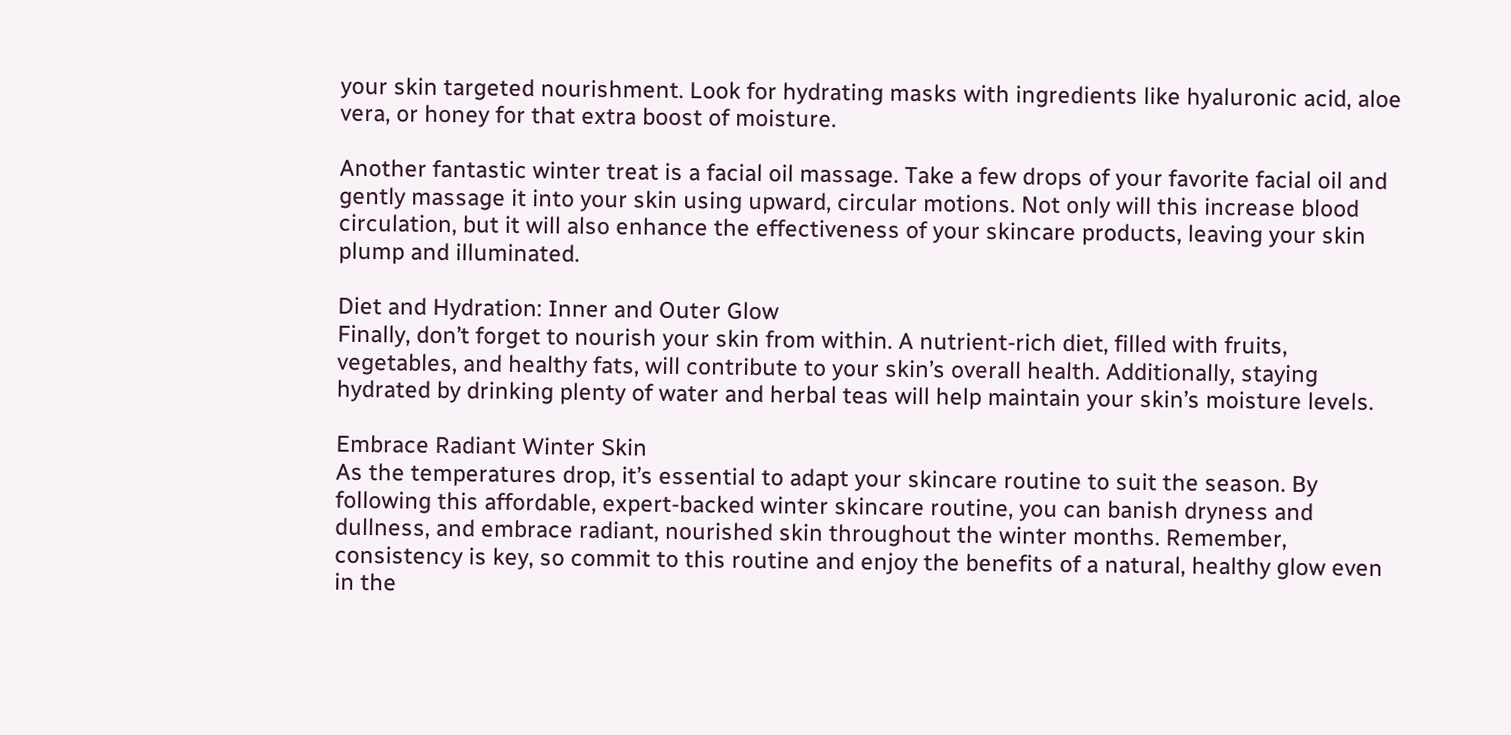your skin targeted nourishment. Look for hydrating masks with ingredients like hyaluronic acid, aloe vera, or honey for that extra boost of moisture.

Another fantastic winter treat is a facial oil massage. Take a few drops of your favorite facial oil and gently massage it into your skin using upward, circular motions. Not only will this increase blood circulation, but it will also enhance the effectiveness of your skincare products, leaving your skin plump and illuminated.

Diet and Hydration: Inner and Outer Glow
Finally, don’t forget to nourish your skin from within. A nutrient-rich diet, filled with fruits, vegetables, and healthy fats, will contribute to your skin’s overall health. Additionally, staying hydrated by drinking plenty of water and herbal teas will help maintain your skin’s moisture levels.

Embrace Radiant Winter Skin
As the temperatures drop, it’s essential to adapt your skincare routine to suit the season. By following this affordable, expert-backed winter skincare routine, you can banish dryness and dullness, and embrace radiant, nourished skin throughout the winter months. Remember, consistency is key, so commit to this routine and enjoy the benefits of a natural, healthy glow even in the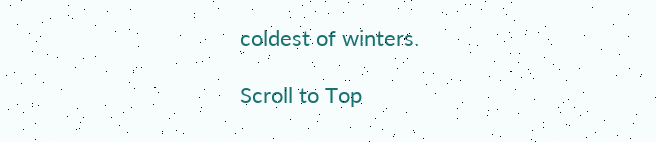coldest of winters.

Scroll to Top